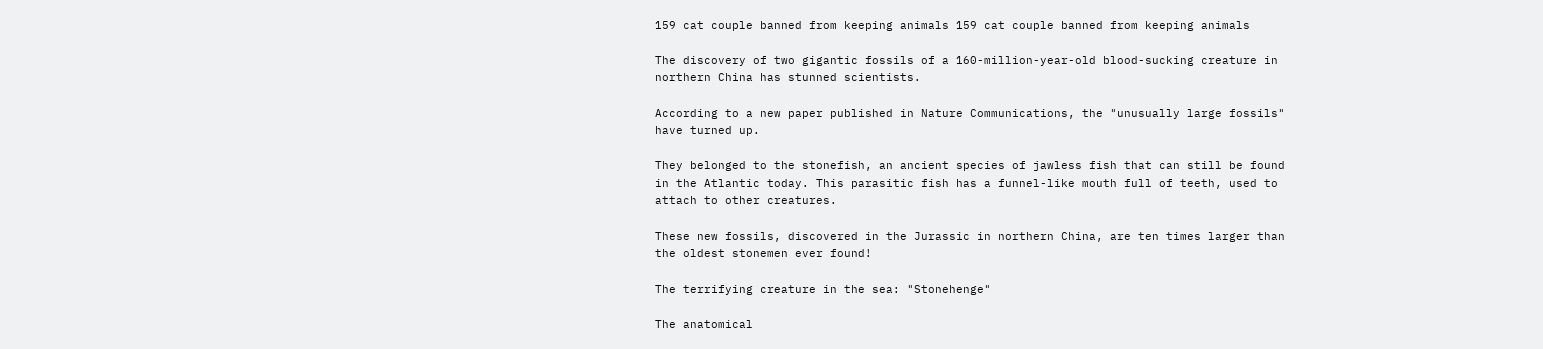159 cat couple banned from keeping animals 159 cat couple banned from keeping animals

The discovery of two gigantic fossils of a 160-million-year-old blood-sucking creature in northern China has stunned scientists.

According to a new paper published in Nature Communications, the "unusually large fossils" have turned up.

They belonged to the stonefish, an ancient species of jawless fish that can still be found in the Atlantic today. This parasitic fish has a funnel-like mouth full of teeth, used to attach to other creatures.

These new fossils, discovered in the Jurassic in northern China, are ten times larger than the oldest stonemen ever found!

The terrifying creature in the sea: "Stonehenge"

The anatomical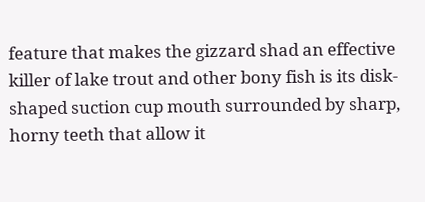feature that makes the gizzard shad an effective killer of lake trout and other bony fish is its disk-shaped suction cup mouth surrounded by sharp, horny teeth that allow it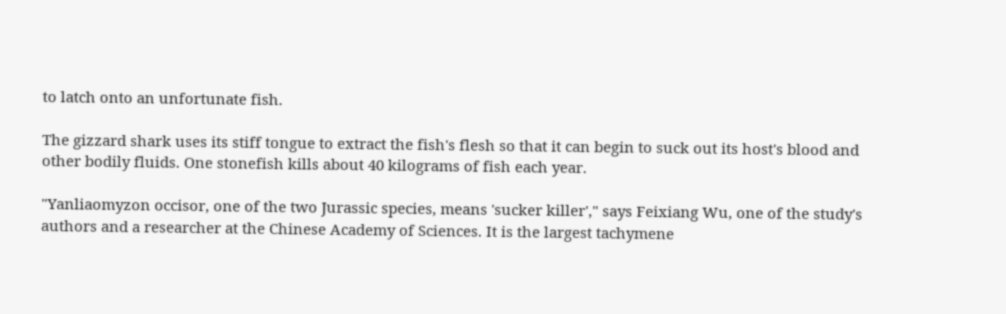to latch onto an unfortunate fish.

The gizzard shark uses its stiff tongue to extract the fish's flesh so that it can begin to suck out its host's blood and other bodily fluids. One stonefish kills about 40 kilograms of fish each year.

"Yanliaomyzon occisor, one of the two Jurassic species, means 'sucker killer'," says Feixiang Wu, one of the study's authors and a researcher at the Chinese Academy of Sciences. It is the largest tachymene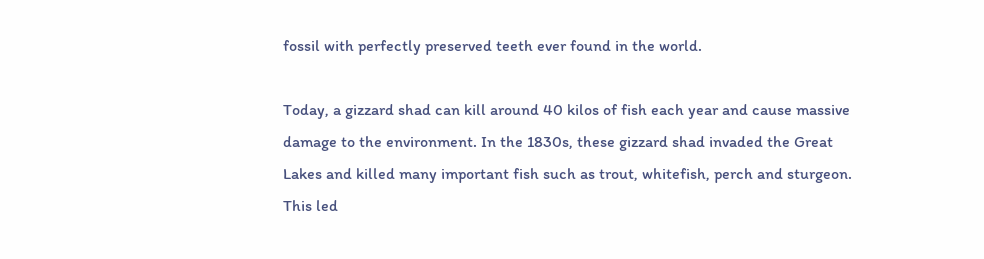fossil with perfectly preserved teeth ever found in the world.

Today, a gizzard shad can kill around 40 kilos of fish each year and cause massive damage to the environment. In the 1830s, these gizzard shad invaded the Great Lakes and killed many important fish such as trout, whitefish, perch and sturgeon. This led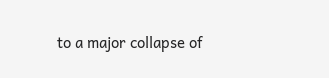to a major collapse of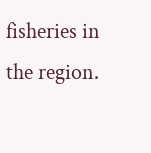fisheries in the region.